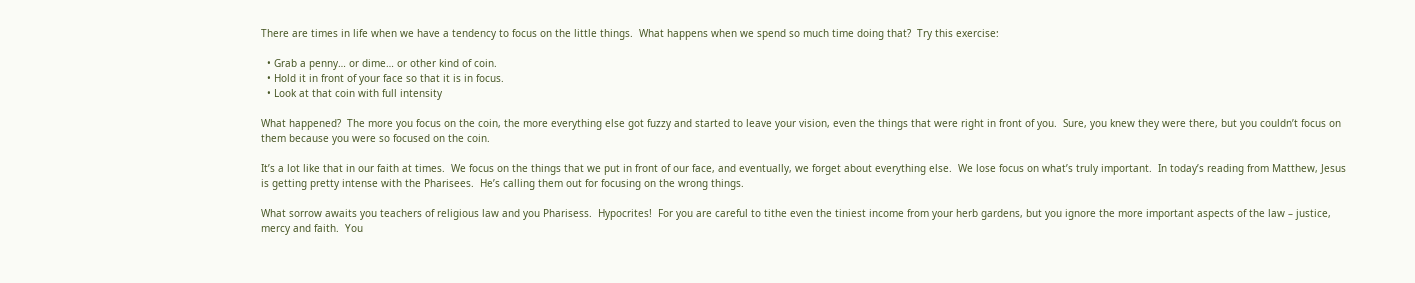There are times in life when we have a tendency to focus on the little things.  What happens when we spend so much time doing that?  Try this exercise:

  • Grab a penny… or dime… or other kind of coin.
  • Hold it in front of your face so that it is in focus.
  • Look at that coin with full intensity

What happened?  The more you focus on the coin, the more everything else got fuzzy and started to leave your vision, even the things that were right in front of you.  Sure, you knew they were there, but you couldn’t focus on them because you were so focused on the coin.

It’s a lot like that in our faith at times.  We focus on the things that we put in front of our face, and eventually, we forget about everything else.  We lose focus on what’s truly important.  In today’s reading from Matthew, Jesus is getting pretty intense with the Pharisees.  He’s calling them out for focusing on the wrong things.

What sorrow awaits you teachers of religious law and you Pharisess.  Hypocrites!  For you are careful to tithe even the tiniest income from your herb gardens, but you ignore the more important aspects of the law – justice, mercy and faith.  You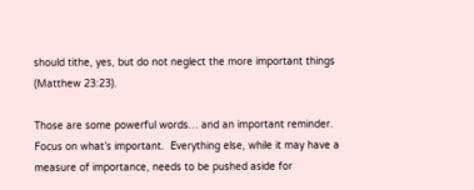should tithe, yes, but do not neglect the more important things (Matthew 23:23).

Those are some powerful words… and an important reminder.  Focus on what’s important.  Everything else, while it may have a measure of importance, needs to be pushed aside for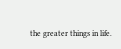the greater things in life.